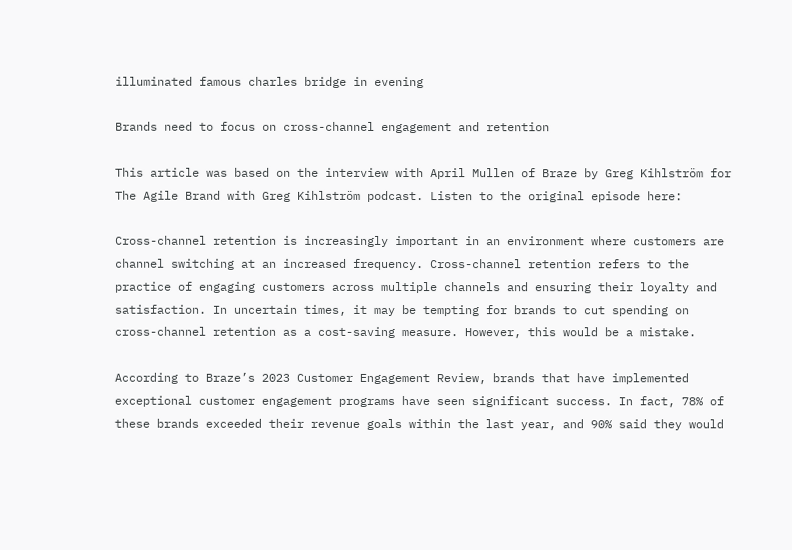illuminated famous charles bridge in evening

Brands need to focus on cross-channel engagement and retention

This article was based on the interview with April Mullen of Braze by Greg Kihlström for The Agile Brand with Greg Kihlström podcast. Listen to the original episode here:

Cross-channel retention is increasingly important in an environment where customers are channel switching at an increased frequency. Cross-channel retention refers to the practice of engaging customers across multiple channels and ensuring their loyalty and satisfaction. In uncertain times, it may be tempting for brands to cut spending on cross-channel retention as a cost-saving measure. However, this would be a mistake.

According to Braze’s 2023 Customer Engagement Review, brands that have implemented exceptional customer engagement programs have seen significant success. In fact, 78% of these brands exceeded their revenue goals within the last year, and 90% said they would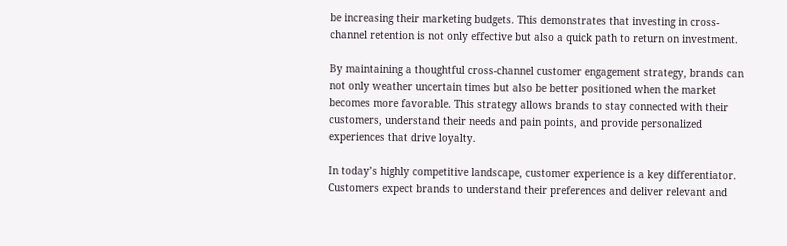be increasing their marketing budgets. This demonstrates that investing in cross-channel retention is not only effective but also a quick path to return on investment.

By maintaining a thoughtful cross-channel customer engagement strategy, brands can not only weather uncertain times but also be better positioned when the market becomes more favorable. This strategy allows brands to stay connected with their customers, understand their needs and pain points, and provide personalized experiences that drive loyalty.

In today’s highly competitive landscape, customer experience is a key differentiator. Customers expect brands to understand their preferences and deliver relevant and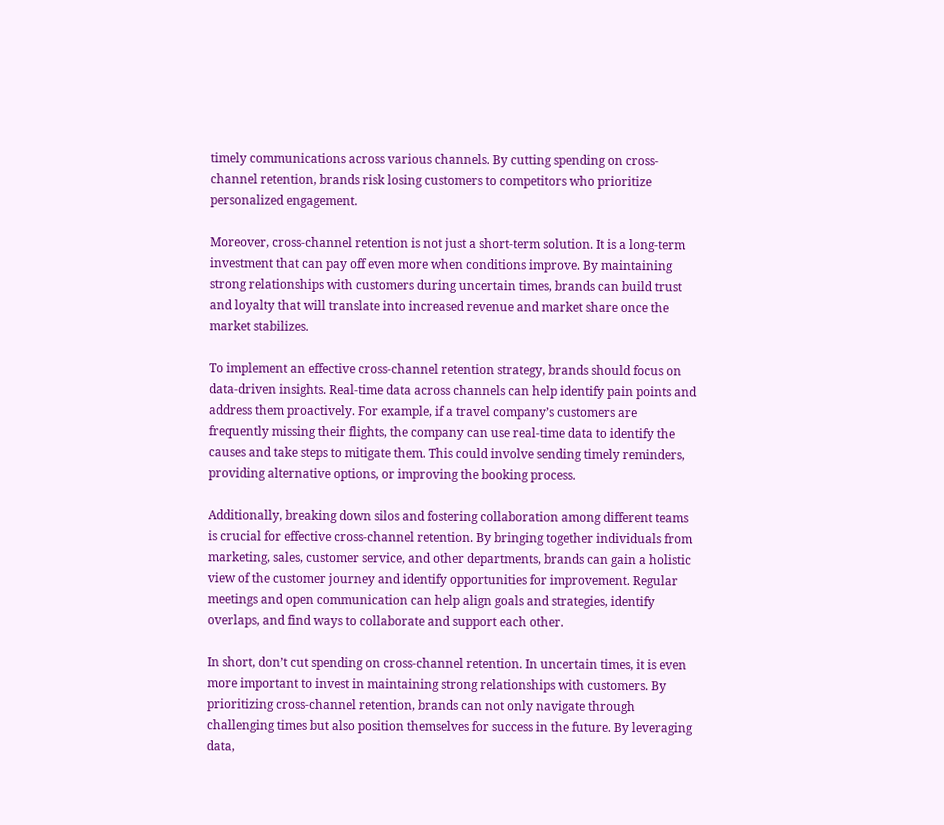timely communications across various channels. By cutting spending on cross-channel retention, brands risk losing customers to competitors who prioritize personalized engagement.

Moreover, cross-channel retention is not just a short-term solution. It is a long-term investment that can pay off even more when conditions improve. By maintaining strong relationships with customers during uncertain times, brands can build trust and loyalty that will translate into increased revenue and market share once the market stabilizes.

To implement an effective cross-channel retention strategy, brands should focus on data-driven insights. Real-time data across channels can help identify pain points and address them proactively. For example, if a travel company’s customers are frequently missing their flights, the company can use real-time data to identify the causes and take steps to mitigate them. This could involve sending timely reminders, providing alternative options, or improving the booking process.

Additionally, breaking down silos and fostering collaboration among different teams is crucial for effective cross-channel retention. By bringing together individuals from marketing, sales, customer service, and other departments, brands can gain a holistic view of the customer journey and identify opportunities for improvement. Regular meetings and open communication can help align goals and strategies, identify overlaps, and find ways to collaborate and support each other.

In short, don’t cut spending on cross-channel retention. In uncertain times, it is even more important to invest in maintaining strong relationships with customers. By prioritizing cross-channel retention, brands can not only navigate through challenging times but also position themselves for success in the future. By leveraging data,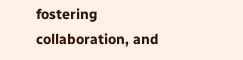fostering collaboration, and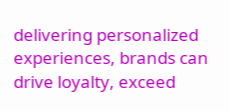delivering personalized experiences, brands can drive loyalty, exceed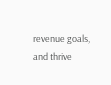revenue goals, and thrive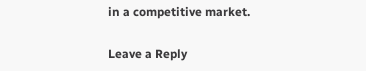in a competitive market.

Leave a Reply